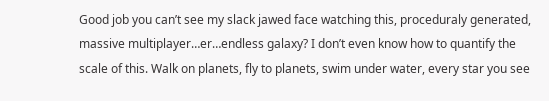Good job you can’t see my slack jawed face watching this, proceduraly generated, massive multiplayer…er…endless galaxy? I don’t even know how to quantify the scale of this. Walk on planets, fly to planets, swim under water, every star you see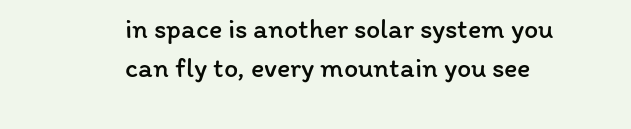in space is another solar system you can fly to, every mountain you see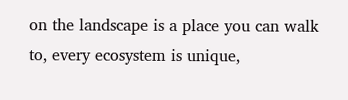on the landscape is a place you can walk to, every ecosystem is unique,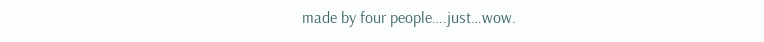made by four people….just…wow.